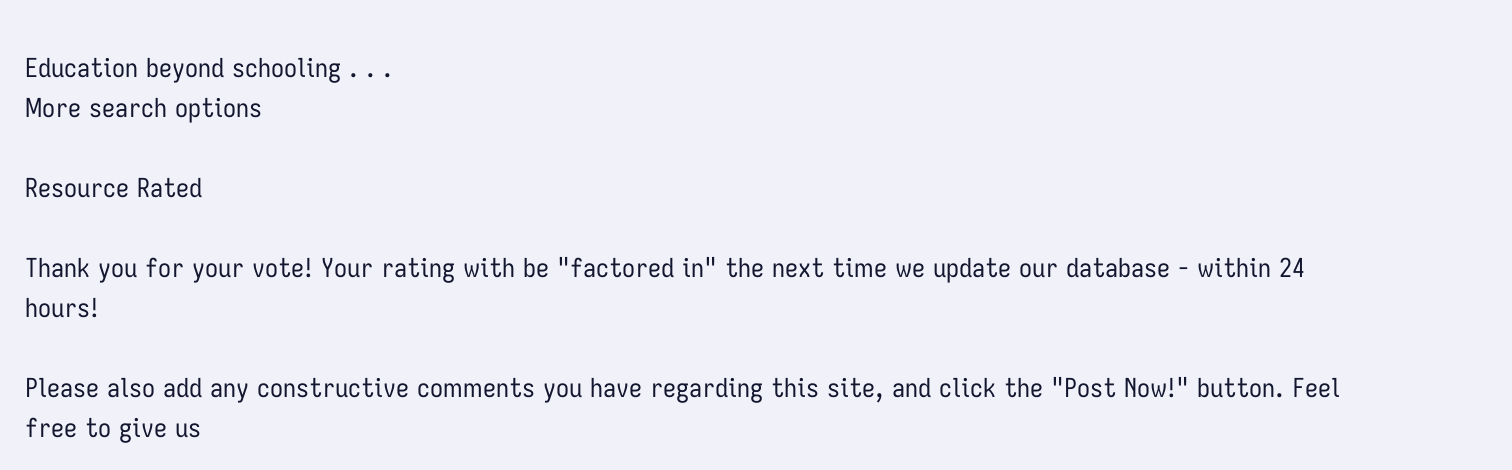Education beyond schooling . . .
More search options

Resource Rated

Thank you for your vote! Your rating with be "factored in" the next time we update our database - within 24 hours!

Please also add any constructive comments you have regarding this site, and click the "Post Now!" button. Feel free to give us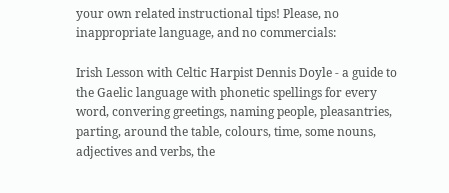your own related instructional tips! Please, no inappropriate language, and no commercials:

Irish Lesson with Celtic Harpist Dennis Doyle - a guide to the Gaelic language with phonetic spellings for every word, convering greetings, naming people, pleasantries, parting, around the table, colours, time, some nouns, adjectives and verbs, the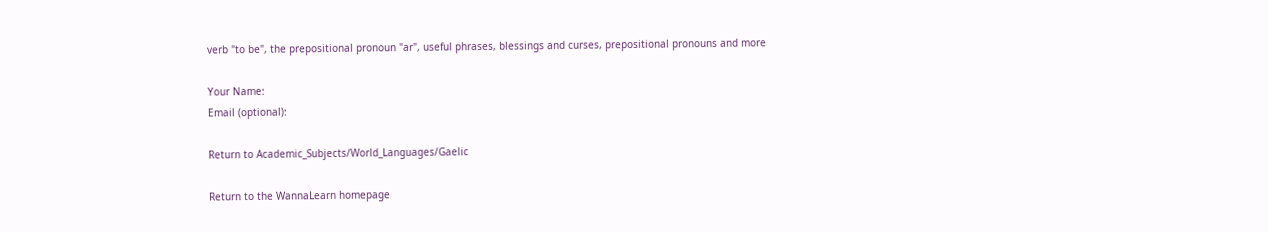verb "to be", the prepositional pronoun "ar", useful phrases, blessings and curses, prepositional pronouns and more

Your Name:
Email (optional):

Return to Academic_Subjects/World_Languages/Gaelic

Return to the WannaLearn homepage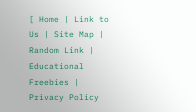[ Home | Link to Us | Site Map | Random Link | Educational Freebies | Privacy Policy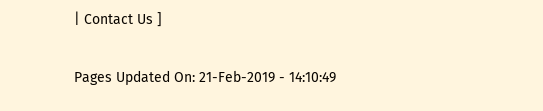| Contact Us ]

Pages Updated On: 21-Feb-2019 - 14:10:49